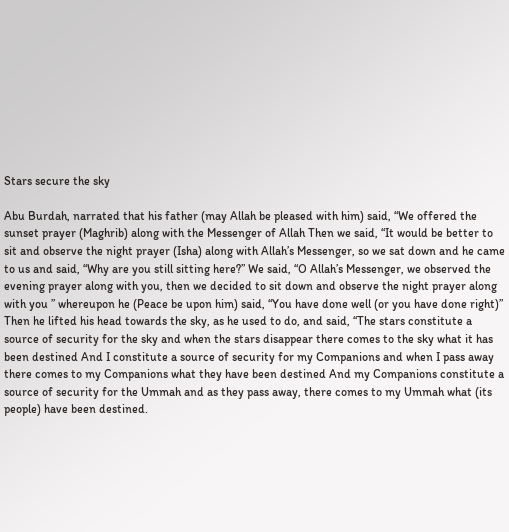Stars secure the sky

Abu Burdah, narrated that his father (may Allah be pleased with him) said, “We offered the sunset prayer (Maghrib) along with the Messenger of Allah Then we said, “It would be better to sit and observe the night prayer (Isha) along with Allah’s Messenger, so we sat down and he came to us and said, “Why are you still sitting here?” We said, “O Allah’s Messenger, we observed the evening prayer along with you, then we decided to sit down and observe the night prayer along with you ” whereupon he (Peace be upon him) said, “You have done well (or you have done right)” Then he lifted his head towards the sky, as he used to do, and said, “The stars constitute a source of security for the sky and when the stars disappear there comes to the sky what it has been destined And I constitute a source of security for my Companions and when I pass away there comes to my Companions what they have been destined And my Companions constitute a source of security for the Ummah and as they pass away, there comes to my Ummah what (its people) have been destined.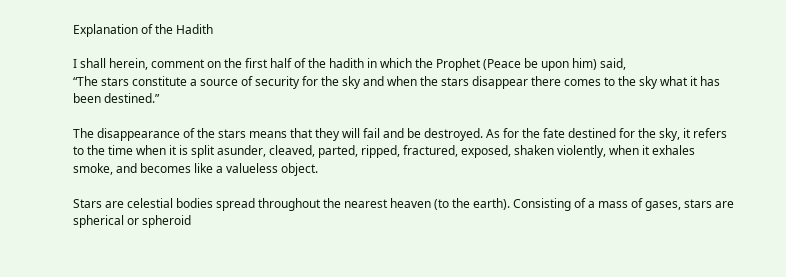Explanation of the Hadith

I shall herein, comment on the first half of the hadith in which the Prophet (Peace be upon him) said,
“The stars constitute a source of security for the sky and when the stars disappear there comes to the sky what it has been destined.”

The disappearance of the stars means that they will fail and be destroyed. As for the fate destined for the sky, it refers to the time when it is split asunder, cleaved, parted, ripped, fractured, exposed, shaken violently, when it exhales smoke, and becomes like a valueless object.

Stars are celestial bodies spread throughout the nearest heaven (to the earth). Consisting of a mass of gases, stars are spherical or spheroid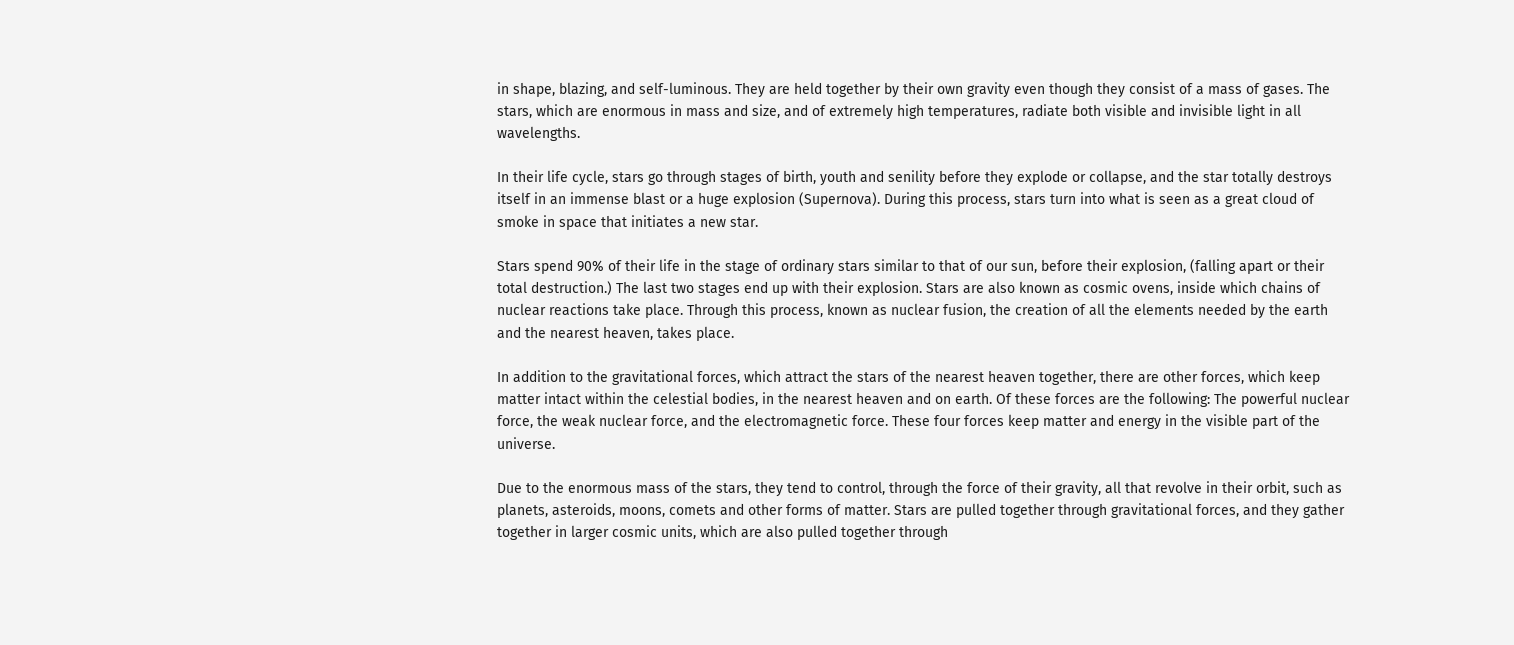in shape, blazing, and self-luminous. They are held together by their own gravity even though they consist of a mass of gases. The stars, which are enormous in mass and size, and of extremely high temperatures, radiate both visible and invisible light in all wavelengths.

In their life cycle, stars go through stages of birth, youth and senility before they explode or collapse, and the star totally destroys itself in an immense blast or a huge explosion (Supernova). During this process, stars turn into what is seen as a great cloud of smoke in space that initiates a new star.

Stars spend 90% of their life in the stage of ordinary stars similar to that of our sun, before their explosion, (falling apart or their total destruction.) The last two stages end up with their explosion. Stars are also known as cosmic ovens, inside which chains of nuclear reactions take place. Through this process, known as nuclear fusion, the creation of all the elements needed by the earth and the nearest heaven, takes place.

In addition to the gravitational forces, which attract the stars of the nearest heaven together, there are other forces, which keep matter intact within the celestial bodies, in the nearest heaven and on earth. Of these forces are the following: The powerful nuclear force, the weak nuclear force, and the electromagnetic force. These four forces keep matter and energy in the visible part of the universe.

Due to the enormous mass of the stars, they tend to control, through the force of their gravity, all that revolve in their orbit, such as planets, asteroids, moons, comets and other forms of matter. Stars are pulled together through gravitational forces, and they gather together in larger cosmic units, which are also pulled together through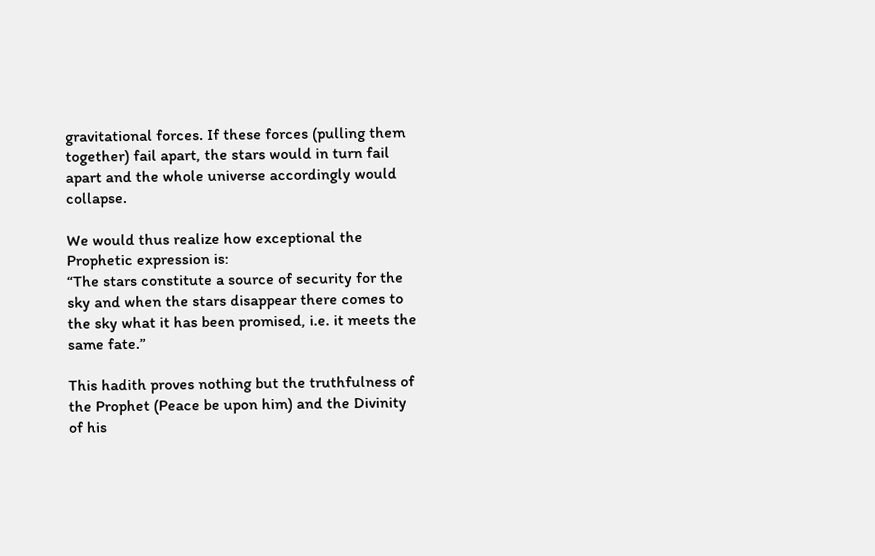gravitational forces. If these forces (pulling them together) fail apart, the stars would in turn fail apart and the whole universe accordingly would collapse.

We would thus realize how exceptional the Prophetic expression is:
“The stars constitute a source of security for the sky and when the stars disappear there comes to the sky what it has been promised, i.e. it meets the same fate.”

This hadith proves nothing but the truthfulness of the Prophet (Peace be upon him) and the Divinity of his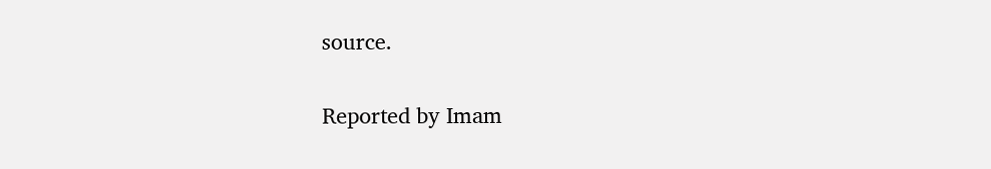source.

Reported by Imam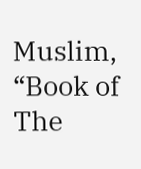Muslim, “Book of The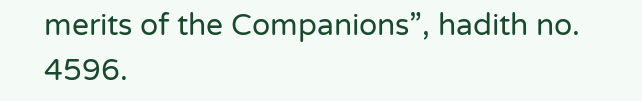merits of the Companions”, hadith no. 4596.